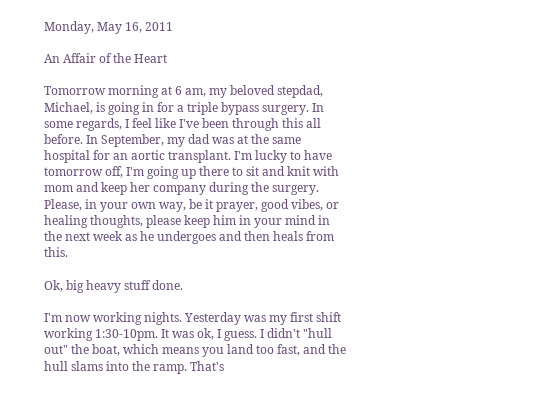Monday, May 16, 2011

An Affair of the Heart

Tomorrow morning at 6 am, my beloved stepdad, Michael, is going in for a triple bypass surgery. In some regards, I feel like I've been through this all before. In September, my dad was at the same hospital for an aortic transplant. I'm lucky to have tomorrow off, I'm going up there to sit and knit with mom and keep her company during the surgery. Please, in your own way, be it prayer, good vibes, or healing thoughts, please keep him in your mind in the next week as he undergoes and then heals from this.

Ok, big heavy stuff done.

I'm now working nights. Yesterday was my first shift working 1:30-10pm. It was ok, I guess. I didn't "hull out" the boat, which means you land too fast, and the hull slams into the ramp. That's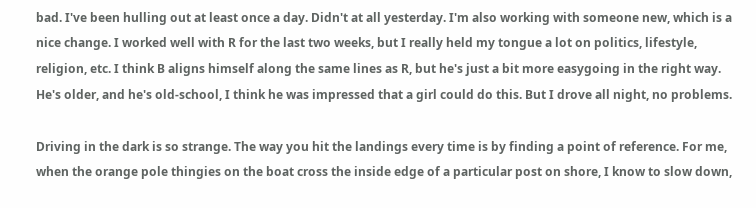bad. I've been hulling out at least once a day. Didn't at all yesterday. I'm also working with someone new, which is a nice change. I worked well with R for the last two weeks, but I really held my tongue a lot on politics, lifestyle, religion, etc. I think B aligns himself along the same lines as R, but he's just a bit more easygoing in the right way. He's older, and he's old-school, I think he was impressed that a girl could do this. But I drove all night, no problems.

Driving in the dark is so strange. The way you hit the landings every time is by finding a point of reference. For me, when the orange pole thingies on the boat cross the inside edge of a particular post on shore, I know to slow down,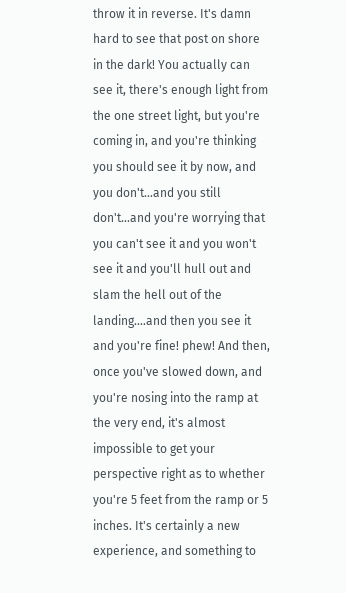throw it in reverse. It's damn hard to see that post on shore in the dark! You actually can see it, there's enough light from the one street light, but you're coming in, and you're thinking you should see it by now, and you don't...and you still don't...and you're worrying that you can't see it and you won't see it and you'll hull out and slam the hell out of the landing....and then you see it and you're fine! phew! And then, once you've slowed down, and you're nosing into the ramp at the very end, it's almost impossible to get your perspective right as to whether you're 5 feet from the ramp or 5 inches. It's certainly a new experience, and something to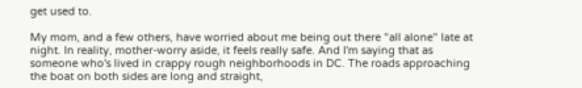get used to.

My mom, and a few others, have worried about me being out there "all alone" late at night. In reality, mother-worry aside, it feels really safe. And I'm saying that as someone who's lived in crappy rough neighborhoods in DC. The roads approaching the boat on both sides are long and straight,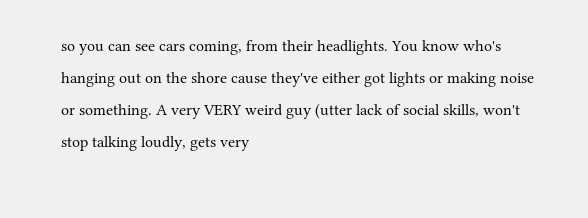so you can see cars coming, from their headlights. You know who's hanging out on the shore cause they've either got lights or making noise or something. A very VERY weird guy (utter lack of social skills, won't stop talking loudly, gets very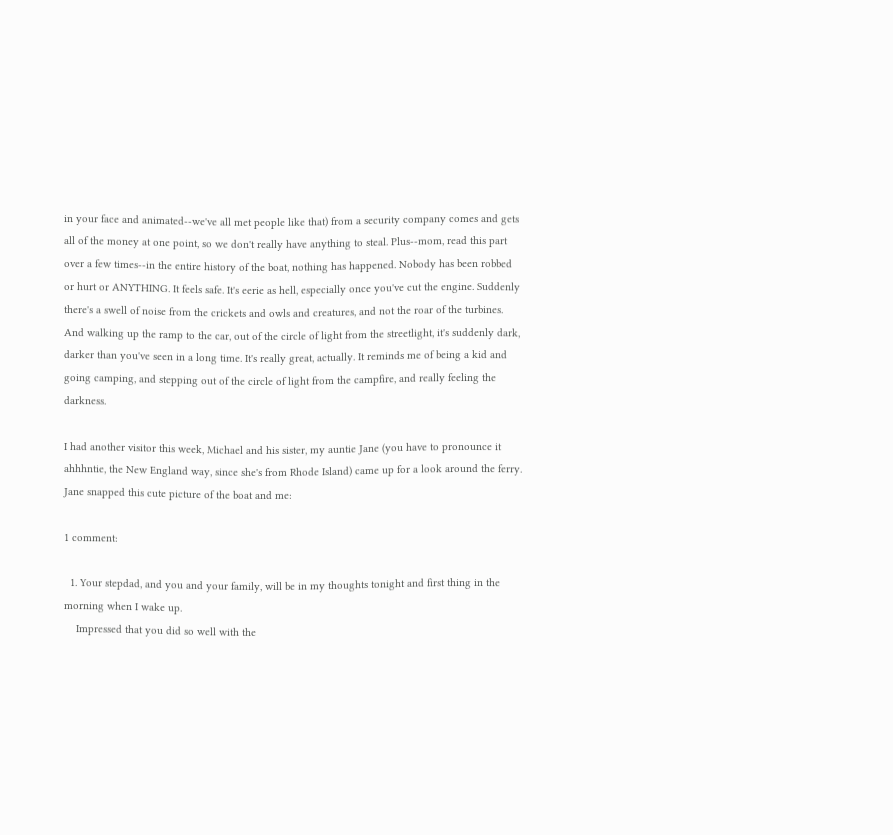in your face and animated--we've all met people like that) from a security company comes and gets all of the money at one point, so we don't really have anything to steal. Plus--mom, read this part over a few times--in the entire history of the boat, nothing has happened. Nobody has been robbed or hurt or ANYTHING. It feels safe. It's eerie as hell, especially once you've cut the engine. Suddenly there's a swell of noise from the crickets and owls and creatures, and not the roar of the turbines. And walking up the ramp to the car, out of the circle of light from the streetlight, it's suddenly dark, darker than you've seen in a long time. It's really great, actually. It reminds me of being a kid and going camping, and stepping out of the circle of light from the campfire, and really feeling the darkness.

I had another visitor this week, Michael and his sister, my auntie Jane (you have to pronounce it ahhhntie, the New England way, since she's from Rhode Island) came up for a look around the ferry. Jane snapped this cute picture of the boat and me:

1 comment:

  1. Your stepdad, and you and your family, will be in my thoughts tonight and first thing in the morning when I wake up.
    Impressed that you did so well with the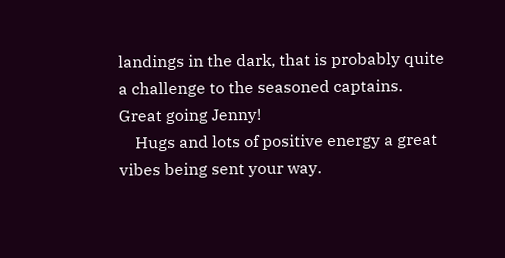landings in the dark, that is probably quite a challenge to the seasoned captains. Great going Jenny!
    Hugs and lots of positive energy a great vibes being sent your way.